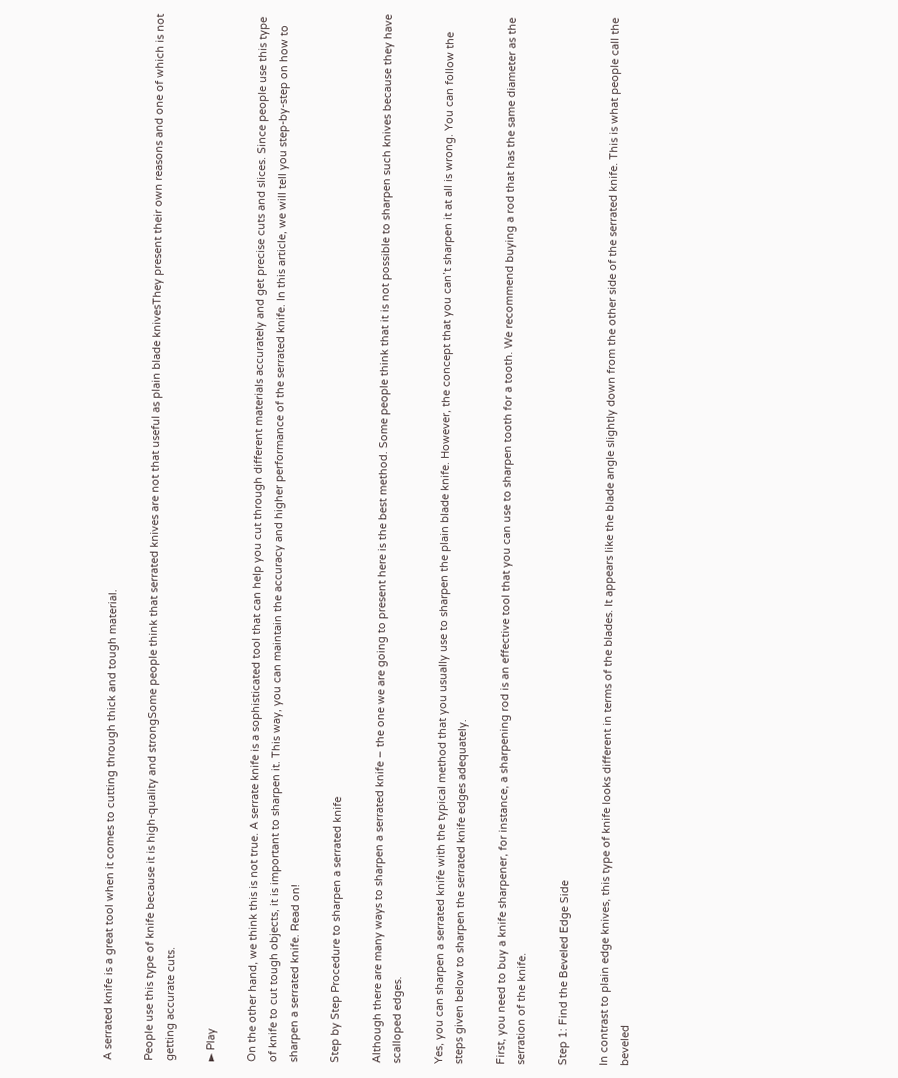A serrated knife is a great tool when it comes to cutting through thick and tough material.

People use this type of knife because it is high-quality and strongSome people think that serrated knives are not that useful as plain blade knivesThey present their own reasons and one of which is not getting accurate cuts.

► Play

On the other hand, we think this is not true. A serrate knife is a sophisticated tool that can help you cut through different materials accurately and get precise cuts and slices. Since people use this type of knife to cut tough objects, it is important to sharpen it. This way, you can maintain the accuracy and higher performance of the serrated knife. In this article, we will tell you step-by-step on how to sharpen a serrated knife. Read on!

Step by Step Procedure to sharpen a serrated knife

Although there are many ways to sharpen a serrated knife – the one we are going to present here is the best method. Some people think that it is not possible to sharpen such knives because they have scalloped edges.

Yes, you can sharpen a serrated knife with the typical method that you usually use to sharpen the plain blade knife. However, the concept that you can’t sharpen it at all is wrong. You can follow the steps given below to sharpen the serrated knife edges adequately.

First, you need to buy a knife sharpener, for instance, a sharpening rod is an effective tool that you can use to sharpen tooth for a tooth. We recommend buying a rod that has the same diameter as the serration of the knife.

Step 1: Find the Beveled Edge Side

In contrast to plain edge knives, this type of knife looks different in terms of the blades. It appears like the blade angle slightly down from the other side of the serrated knife. This is what people call the beveled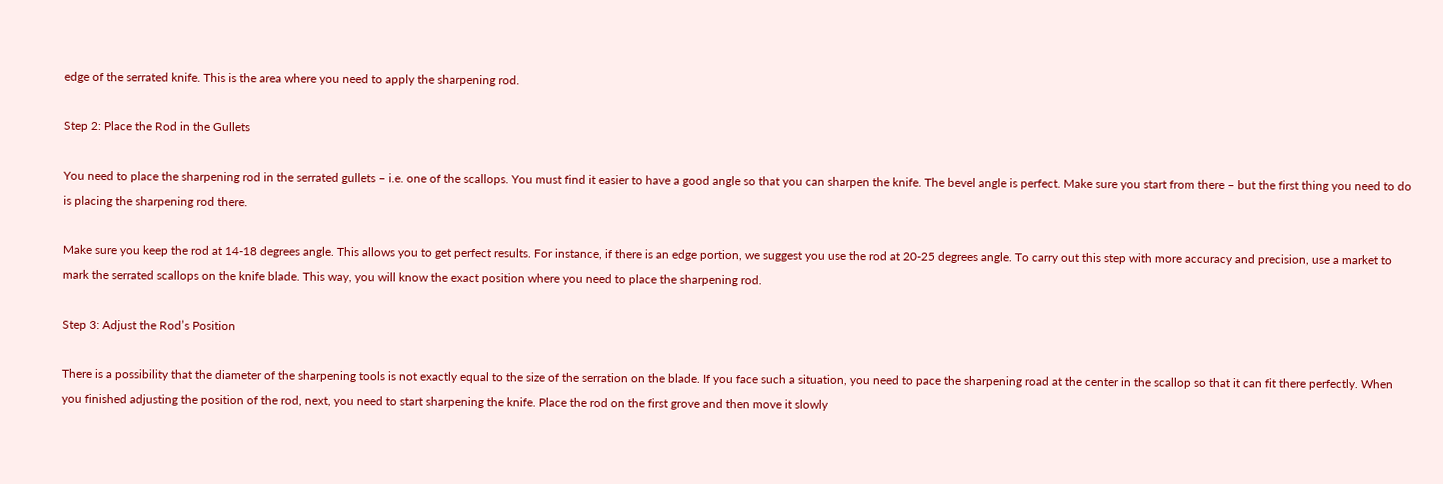edge of the serrated knife. This is the area where you need to apply the sharpening rod.

Step 2: Place the Rod in the Gullets

You need to place the sharpening rod in the serrated gullets – i.e. one of the scallops. You must find it easier to have a good angle so that you can sharpen the knife. The bevel angle is perfect. Make sure you start from there – but the first thing you need to do is placing the sharpening rod there.

Make sure you keep the rod at 14-18 degrees angle. This allows you to get perfect results. For instance, if there is an edge portion, we suggest you use the rod at 20-25 degrees angle. To carry out this step with more accuracy and precision, use a market to mark the serrated scallops on the knife blade. This way, you will know the exact position where you need to place the sharpening rod.

Step 3: Adjust the Rod’s Position

There is a possibility that the diameter of the sharpening tools is not exactly equal to the size of the serration on the blade. If you face such a situation, you need to pace the sharpening road at the center in the scallop so that it can fit there perfectly. When you finished adjusting the position of the rod, next, you need to start sharpening the knife. Place the rod on the first grove and then move it slowly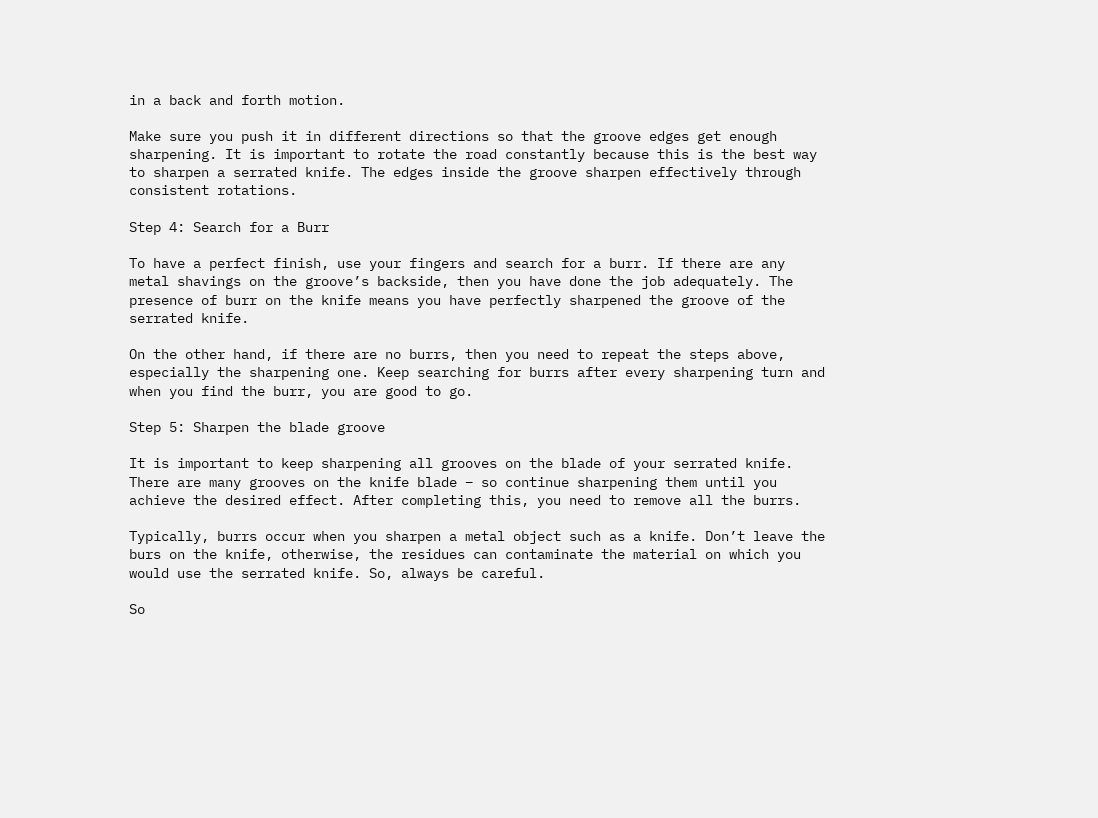in a back and forth motion.

Make sure you push it in different directions so that the groove edges get enough sharpening. It is important to rotate the road constantly because this is the best way to sharpen a serrated knife. The edges inside the groove sharpen effectively through consistent rotations.

Step 4: Search for a Burr

To have a perfect finish, use your fingers and search for a burr. If there are any metal shavings on the groove’s backside, then you have done the job adequately. The presence of burr on the knife means you have perfectly sharpened the groove of the serrated knife.

On the other hand, if there are no burrs, then you need to repeat the steps above, especially the sharpening one. Keep searching for burrs after every sharpening turn and when you find the burr, you are good to go.

Step 5: Sharpen the blade groove

It is important to keep sharpening all grooves on the blade of your serrated knife. There are many grooves on the knife blade – so continue sharpening them until you achieve the desired effect. After completing this, you need to remove all the burrs.

Typically, burrs occur when you sharpen a metal object such as a knife. Don’t leave the burs on the knife, otherwise, the residues can contaminate the material on which you would use the serrated knife. So, always be careful.

So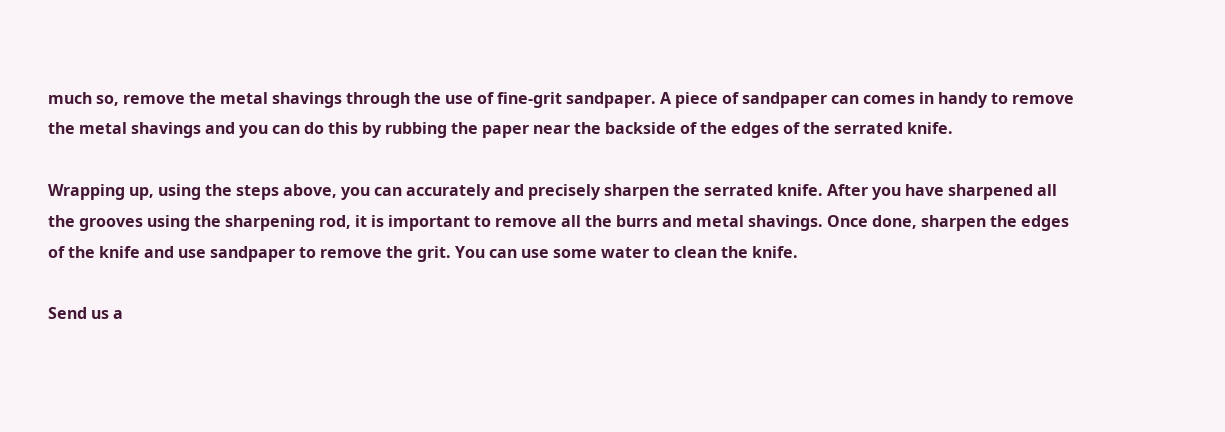much so, remove the metal shavings through the use of fine-grit sandpaper. A piece of sandpaper can comes in handy to remove the metal shavings and you can do this by rubbing the paper near the backside of the edges of the serrated knife.

Wrapping up, using the steps above, you can accurately and precisely sharpen the serrated knife. After you have sharpened all the grooves using the sharpening rod, it is important to remove all the burrs and metal shavings. Once done, sharpen the edges of the knife and use sandpaper to remove the grit. You can use some water to clean the knife.

Send us a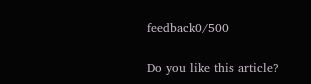feedback0/500

Do you like this article?